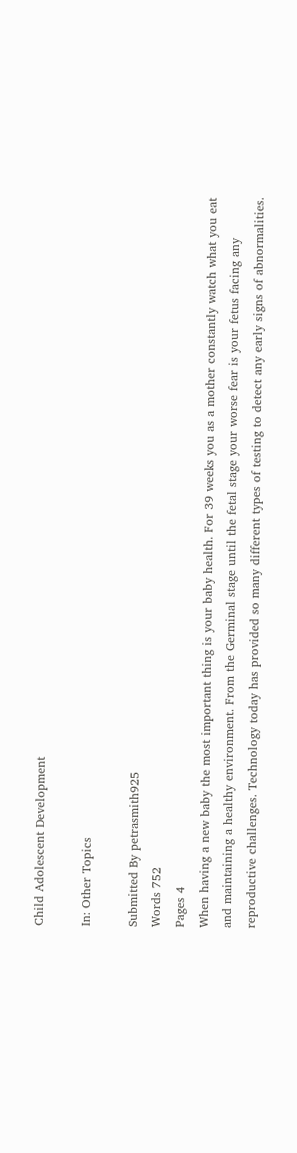Child Adolescent Development

In: Other Topics

Submitted By petrasmith925
Words 752
Pages 4
When having a new baby the most important thing is your baby health. For 39 weeks you as a mother constantly watch what you eat and maintaining a healthy environment. From the Germinal stage until the fetal stage your worse fear is your fetus facing any reproductive challenges. Technology today has provided so many different types of testing to detect any early signs of abnormalities.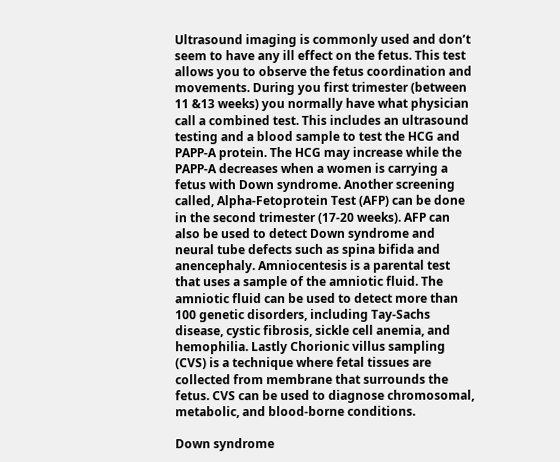Ultrasound imaging is commonly used and don’t seem to have any ill effect on the fetus. This test allows you to observe the fetus coordination and movements. During you first trimester (between 11 &13 weeks) you normally have what physician call a combined test. This includes an ultrasound testing and a blood sample to test the HCG and PAPP-A protein. The HCG may increase while the PAPP-A decreases when a women is carrying a fetus with Down syndrome. Another screening called, Alpha-Fetoprotein Test (AFP) can be done in the second trimester (17-20 weeks). AFP can also be used to detect Down syndrome and neural tube defects such as spina bifida and anencephaly. Amniocentesis is a parental test that uses a sample of the amniotic fluid. The amniotic fluid can be used to detect more than 100 genetic disorders, including Tay-Sachs disease, cystic fibrosis, sickle cell anemia, and hemophilia. Lastly Chorionic villus sampling (CVS) is a technique where fetal tissues are collected from membrane that surrounds the fetus. CVS can be used to diagnose chromosomal, metabolic, and blood-borne conditions.

Down syndrome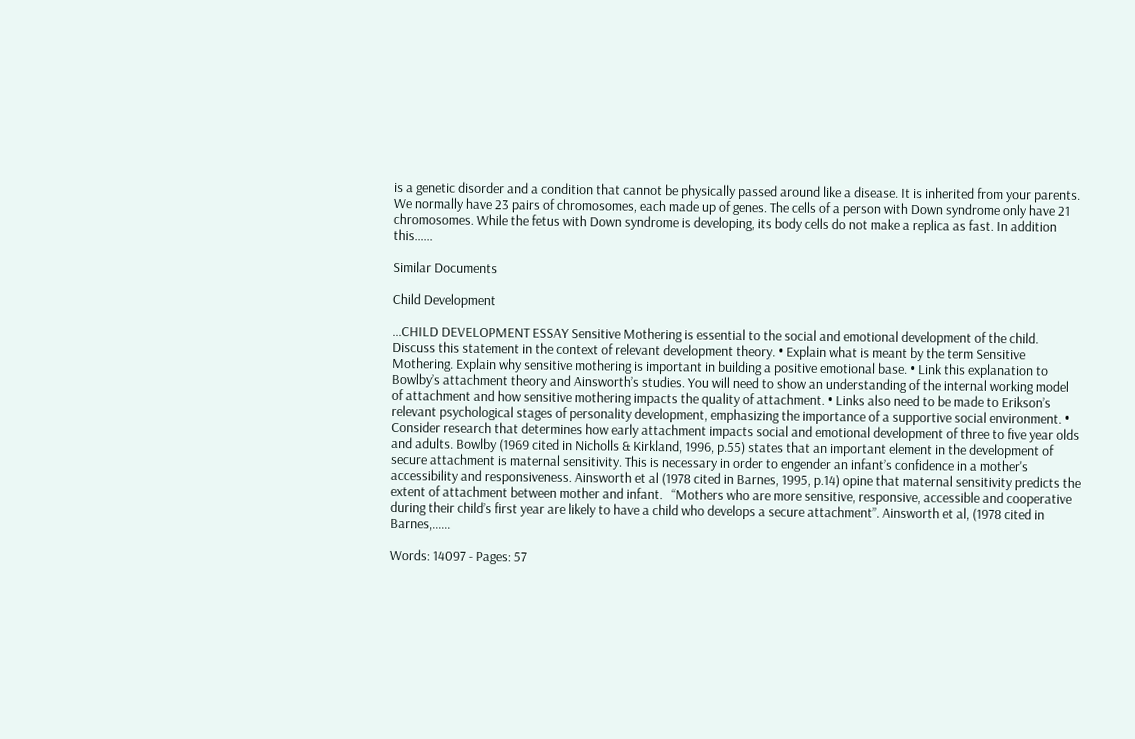is a genetic disorder and a condition that cannot be physically passed around like a disease. It is inherited from your parents. We normally have 23 pairs of chromosomes, each made up of genes. The cells of a person with Down syndrome only have 21 chromosomes. While the fetus with Down syndrome is developing, its body cells do not make a replica as fast. In addition this…...

Similar Documents

Child Development

...CHILD DEVELOPMENT ESSAY Sensitive Mothering is essential to the social and emotional development of the child. Discuss this statement in the context of relevant development theory. • Explain what is meant by the term Sensitive Mothering. Explain why sensitive mothering is important in building a positive emotional base. • Link this explanation to Bowlby’s attachment theory and Ainsworth’s studies. You will need to show an understanding of the internal working model of attachment and how sensitive mothering impacts the quality of attachment. • Links also need to be made to Erikson’s relevant psychological stages of personality development, emphasizing the importance of a supportive social environment. • Consider research that determines how early attachment impacts social and emotional development of three to five year olds and adults. Bowlby (1969 cited in Nicholls & Kirkland, 1996, p.55) states that an important element in the development of secure attachment is maternal sensitivity. This is necessary in order to engender an infant’s confidence in a mother's   accessibility and responsiveness. Ainsworth et al (1978 cited in Barnes, 1995, p.14) opine that maternal sensitivity predicts the extent of attachment between mother and infant.   “Mothers who are more sensitive, responsive, accessible and cooperative during their child’s first year are likely to have a child who develops a secure attachment”. Ainsworth et al, (1978 cited in Barnes,......

Words: 14097 - Pages: 57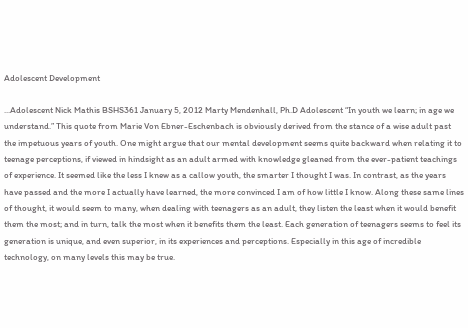Adolescent Development

...Adolescent Nick Mathis BSHS361 January 5, 2012 Marty Mendenhall, Ph.D Adolescent “In youth we learn; in age we understand.” This quote from Marie Von Ebner-Eschenbach is obviously derived from the stance of a wise adult past the impetuous years of youth. One might argue that our mental development seems quite backward when relating it to teenage perceptions, if viewed in hindsight as an adult armed with knowledge gleaned from the ever-patient teachings of experience. It seemed like the less I knew as a callow youth, the smarter I thought I was. In contrast, as the years have passed and the more I actually have learned, the more convinced I am of how little I know. Along these same lines of thought, it would seem to many, when dealing with teenagers as an adult, they listen the least when it would benefit them the most; and in turn, talk the most when it benefits them the least. Each generation of teenagers seems to feel its generation is unique, and even superior, in its experiences and perceptions. Especially in this age of incredible technology, on many levels this may be true.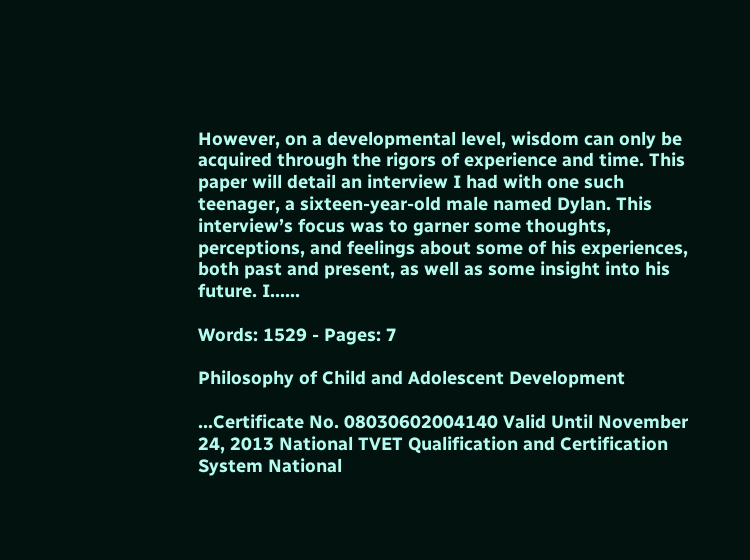However, on a developmental level, wisdom can only be acquired through the rigors of experience and time. This paper will detail an interview I had with one such teenager, a sixteen-year-old male named Dylan. This interview’s focus was to garner some thoughts, perceptions, and feelings about some of his experiences, both past and present, as well as some insight into his future. I......

Words: 1529 - Pages: 7

Philosophy of Child and Adolescent Development

...Certificate No. 08030602004140 Valid Until November 24, 2013 National TVET Qualification and Certification System National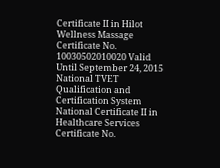Certificate II in Hilot Wellness Massage Certificate No. 10030502010020 Valid Until September 24, 2015 National TVET Qualification and Certification System National Certificate II in Healthcare Services Certificate No.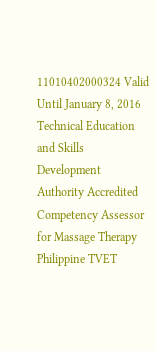11010402000324 Valid Until January 8, 2016 Technical Education and Skills Development Authority Accredited Competency Assessor for Massage Therapy Philippine TVET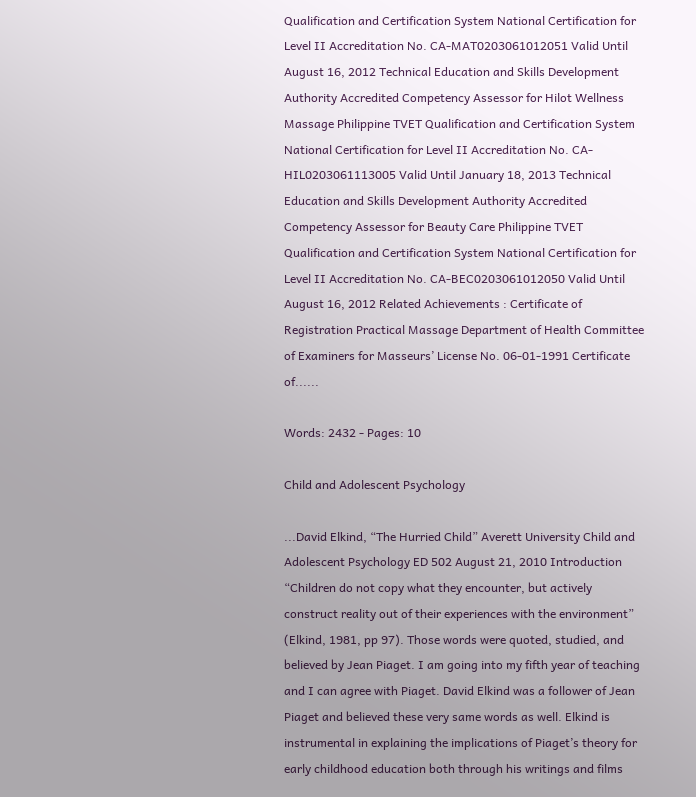Qualification and Certification System National Certification for Level II Accreditation No. CA-MAT0203061012051 Valid Until August 16, 2012 Technical Education and Skills Development Authority Accredited Competency Assessor for Hilot Wellness Massage Philippine TVET Qualification and Certification System National Certification for Level II Accreditation No. CA-HIL0203061113005 Valid Until January 18, 2013 Technical Education and Skills Development Authority Accredited Competency Assessor for Beauty Care Philippine TVET Qualification and Certification System National Certification for Level II Accreditation No. CA-BEC0203061012050 Valid Until August 16, 2012 Related Achievements : Certificate of Registration Practical Massage Department of Health Committee of Examiners for Masseurs’ License No. 06-01-1991 Certificate of......

Words: 2432 - Pages: 10

Child and Adolescent Psychology

...David Elkind, “The Hurried Child” Averett University Child and Adolescent Psychology ED 502 August 21, 2010 Introduction “Children do not copy what they encounter, but actively construct reality out of their experiences with the environment” (Elkind, 1981, pp 97). Those words were quoted, studied, and believed by Jean Piaget. I am going into my fifth year of teaching and I can agree with Piaget. David Elkind was a follower of Jean Piaget and believed these very same words as well. Elkind is instrumental in explaining the implications of Piaget’s theory for early childhood education both through his writings and films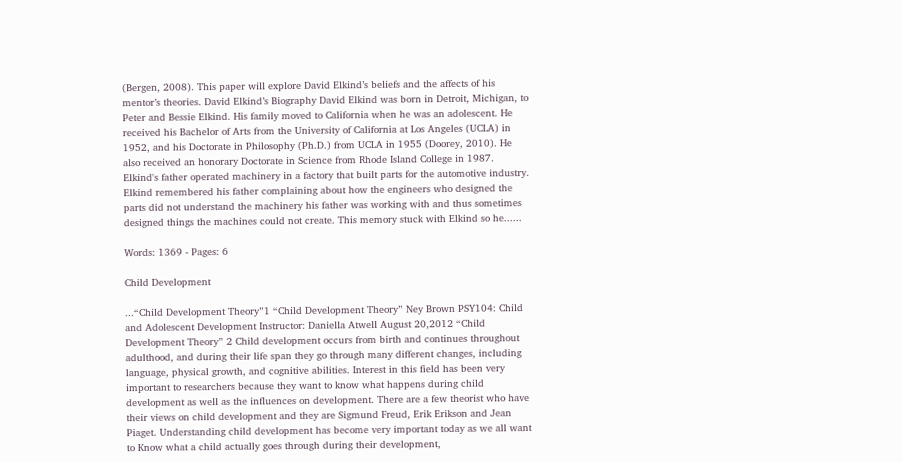(Bergen, 2008). This paper will explore David Elkind’s beliefs and the affects of his mentor’s theories. David Elkind’s Biography David Elkind was born in Detroit, Michigan, to Peter and Bessie Elkind. His family moved to California when he was an adolescent. He received his Bachelor of Arts from the University of California at Los Angeles (UCLA) in 1952, and his Doctorate in Philosophy (Ph.D.) from UCLA in 1955 (Doorey, 2010). He also received an honorary Doctorate in Science from Rhode Island College in 1987. Elkind's father operated machinery in a factory that built parts for the automotive industry. Elkind remembered his father complaining about how the engineers who designed the parts did not understand the machinery his father was working with and thus sometimes designed things the machines could not create. This memory stuck with Elkind so he......

Words: 1369 - Pages: 6

Child Development

...“Child Development Theory”1 “Child Development Theory” Ney Brown PSY104: Child and Adolescent Development Instructor: Daniella Atwell August 20,2012 “Child Development Theory” 2 Child development occurs from birth and continues throughout adulthood, and during their life span they go through many different changes, including language, physical growth, and cognitive abilities. Interest in this field has been very important to researchers because they want to know what happens during child development as well as the influences on development. There are a few theorist who have their views on child development and they are Sigmund Freud, Erik Erikson and Jean Piaget. Understanding child development has become very important today as we all want to Know what a child actually goes through during their development,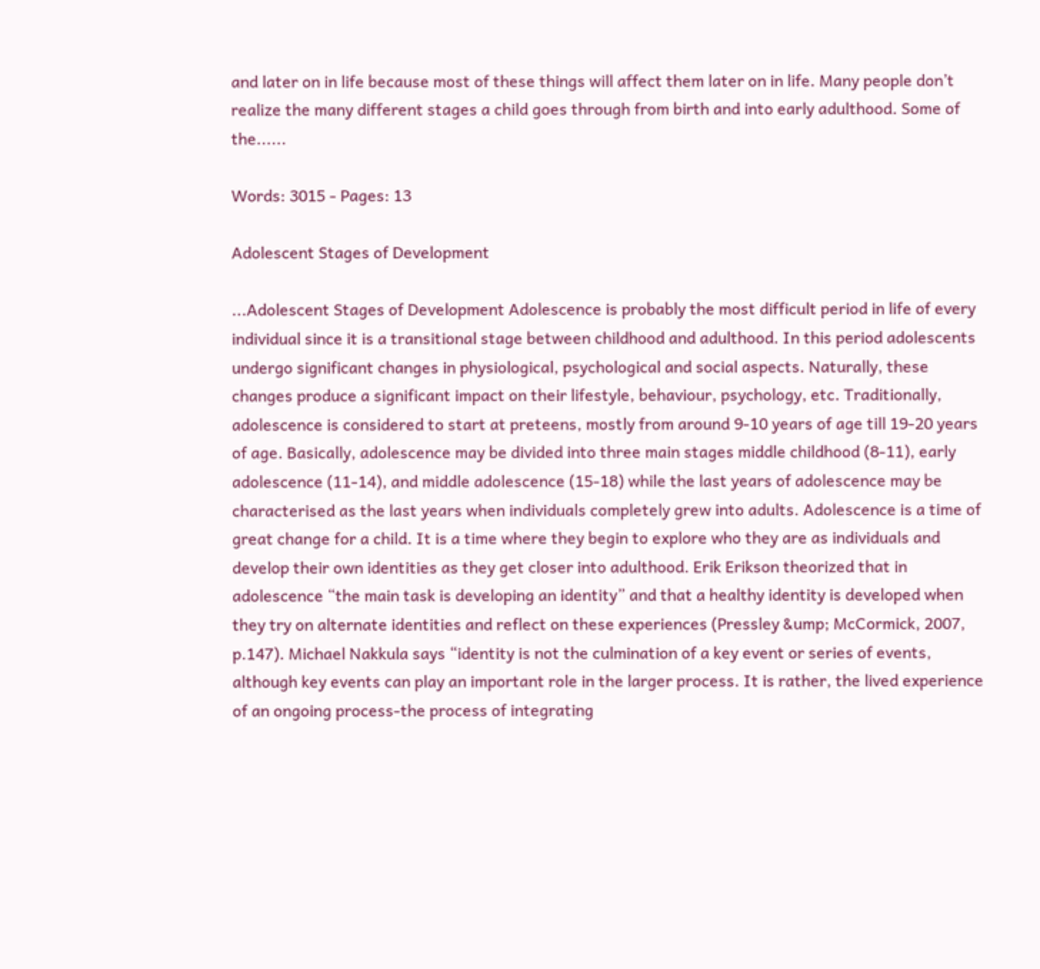and later on in life because most of these things will affect them later on in life. Many people don’t realize the many different stages a child goes through from birth and into early adulthood. Some of the......

Words: 3015 - Pages: 13

Adolescent Stages of Development

...Adolescent Stages of Development Adolescence is probably the most difficult period in life of every individual since it is a transitional stage between childhood and adulthood. In this period adolescents undergo significant changes in physiological, psychological and social aspects. Naturally, these changes produce a significant impact on their lifestyle, behaviour, psychology, etc. Traditionally, adolescence is considered to start at preteens, mostly from around 9-10 years of age till 19-20 years of age. Basically, adolescence may be divided into three main stages middle childhood (8-11), early adolescence (11-14), and middle adolescence (15-18) while the last years of adolescence may be characterised as the last years when individuals completely grew into adults. Adolescence is a time of great change for a child. It is a time where they begin to explore who they are as individuals and develop their own identities as they get closer into adulthood. Erik Erikson theorized that in adolescence “the main task is developing an identity” and that a healthy identity is developed when they try on alternate identities and reflect on these experiences (Pressley &ump; McCormick, 2007, p.147). Michael Nakkula says “identity is not the culmination of a key event or series of events, although key events can play an important role in the larger process. It is rather, the lived experience of an ongoing process-the process of integrating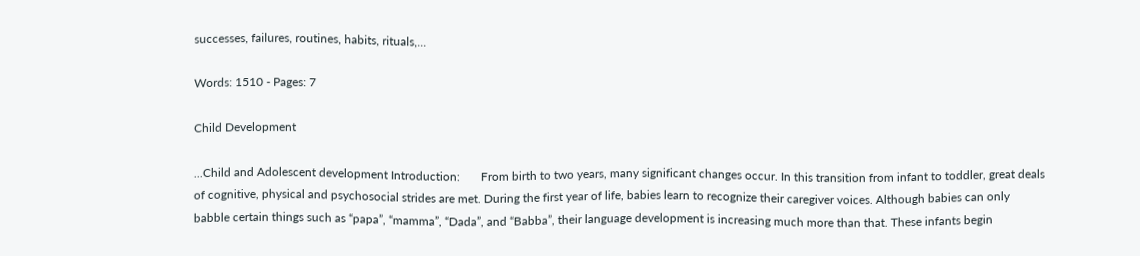successes, failures, routines, habits, rituals,...

Words: 1510 - Pages: 7

Child Development

...Child and Adolescent development Introduction:       From birth to two years, many significant changes occur. In this transition from infant to toddler, great deals of cognitive, physical and psychosocial strides are met. During the first year of life, babies learn to recognize their caregiver voices. Although babies can only babble certain things such as “papa”, “mamma”, “Dada”, and “Babba”, their language development is increasing much more than that. These infants begin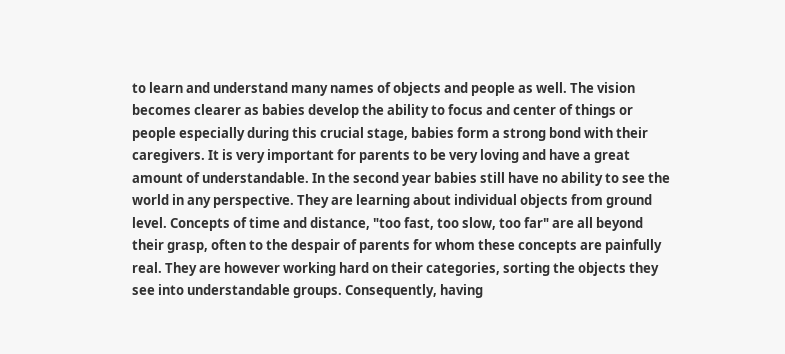to learn and understand many names of objects and people as well. The vision becomes clearer as babies develop the ability to focus and center of things or people especially during this crucial stage, babies form a strong bond with their caregivers. It is very important for parents to be very loving and have a great amount of understandable. In the second year babies still have no ability to see the world in any perspective. They are learning about individual objects from ground level. Concepts of time and distance, "too fast, too slow, too far" are all beyond their grasp, often to the despair of parents for whom these concepts are painfully real. They are however working hard on their categories, sorting the objects they see into understandable groups. Consequently, having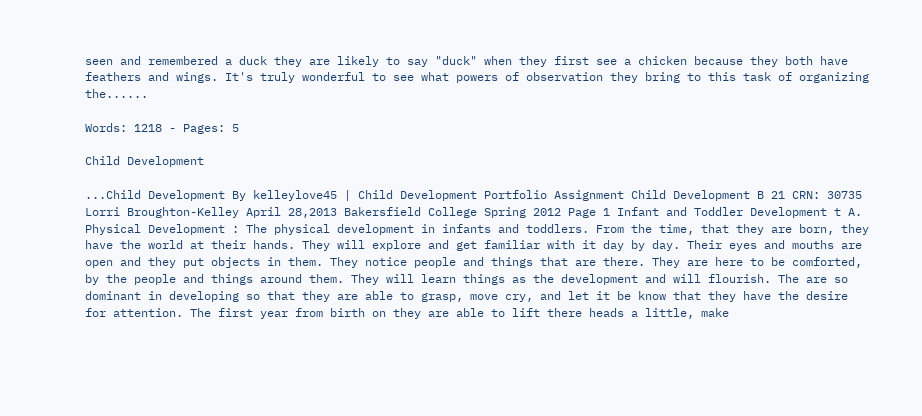seen and remembered a duck they are likely to say "duck" when they first see a chicken because they both have feathers and wings. It's truly wonderful to see what powers of observation they bring to this task of organizing the......

Words: 1218 - Pages: 5

Child Development

...Child Development By kelleylove45 | Child Development Portfolio Assignment Child Development B 21 CRN: 30735 Lorri Broughton-Kelley April 28,2013 Bakersfield College Spring 2012 Page 1 Infant and Toddler Development t A. Physical Development : The physical development in infants and toddlers. From the time, that they are born, they have the world at their hands. They will explore and get familiar with it day by day. Their eyes and mouths are open and they put objects in them. They notice people and things that are there. They are here to be comforted, by the people and things around them. They will learn things as the development and will flourish. The are so dominant in developing so that they are able to grasp, move cry, and let it be know that they have the desire for attention. The first year from birth on they are able to lift there heads a little, make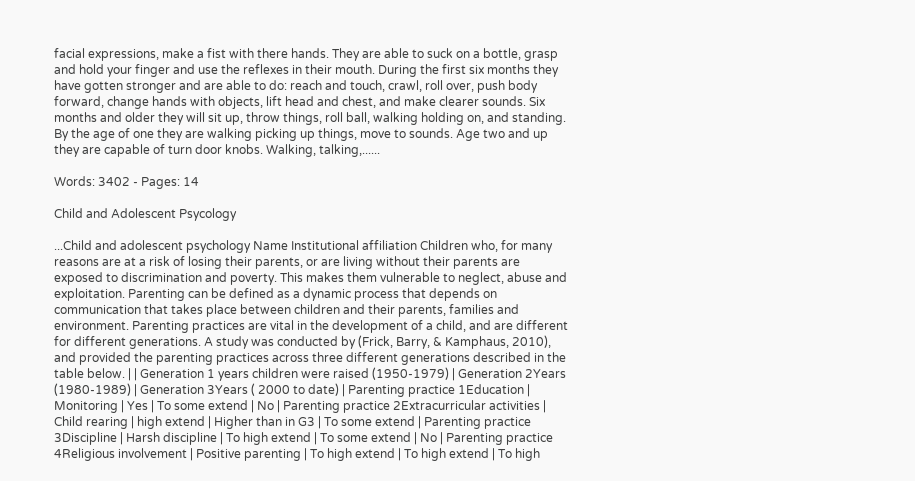facial expressions, make a fist with there hands. They are able to suck on a bottle, grasp and hold your finger and use the reflexes in their mouth. During the first six months they have gotten stronger and are able to do: reach and touch, crawl, roll over, push body forward, change hands with objects, lift head and chest, and make clearer sounds. Six months and older they will sit up, throw things, roll ball, walking holding on, and standing. By the age of one they are walking picking up things, move to sounds. Age two and up they are capable of turn door knobs. Walking, talking,......

Words: 3402 - Pages: 14

Child and Adolescent Psycology

...Child and adolescent psychology Name Institutional affiliation Children who, for many reasons are at a risk of losing their parents, or are living without their parents are exposed to discrimination and poverty. This makes them vulnerable to neglect, abuse and exploitation. Parenting can be defined as a dynamic process that depends on communication that takes place between children and their parents, families and environment. Parenting practices are vital in the development of a child, and are different for different generations. A study was conducted by (Frick, Barry, & Kamphaus, 2010), and provided the parenting practices across three different generations described in the table below. | | Generation 1 years children were raised (1950-1979) | Generation 2Years (1980-1989) | Generation 3Years ( 2000 to date) | Parenting practice 1Education | Monitoring | Yes | To some extend | No | Parenting practice 2Extracurricular activities | Child rearing | high extend | Higher than in G3 | To some extend | Parenting practice 3Discipline | Harsh discipline | To high extend | To some extend | No | Parenting practice 4Religious involvement | Positive parenting | To high extend | To high extend | To high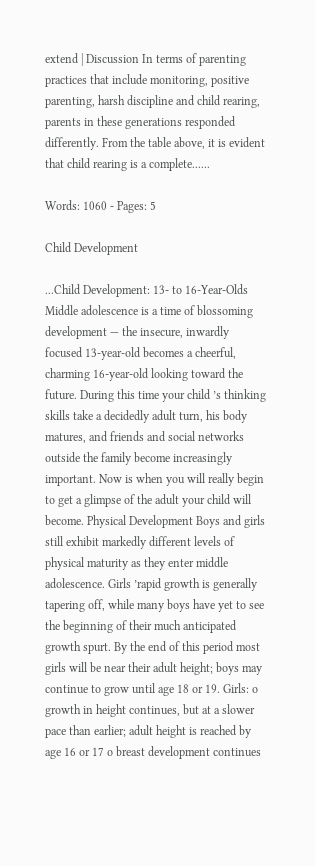extend | Discussion In terms of parenting practices that include monitoring, positive parenting, harsh discipline and child rearing, parents in these generations responded differently. From the table above, it is evident that child rearing is a complete......

Words: 1060 - Pages: 5

Child Development

...Child Development: 13- to 16-Year-Olds Middle adolescence is a time of blossoming development — the insecure, inwardly focused 13-year-old becomes a cheerful, charming 16-year-old looking toward the future. During this time your child ’s thinking skills take a decidedly adult turn, his body matures, and friends and social networks outside the family become increasingly important. Now is when you will really begin to get a glimpse of the adult your child will become. Physical Development Boys and girls still exhibit markedly different levels of physical maturity as they enter middle adolescence. Girls ’rapid growth is generally tapering off, while many boys have yet to see the beginning of their much anticipated growth spurt. By the end of this period most girls will be near their adult height; boys may continue to grow until age 18 or 19. Girls: o growth in height continues, but at a slower pace than earlier; adult height is reached by age 16 or 17 o breast development continues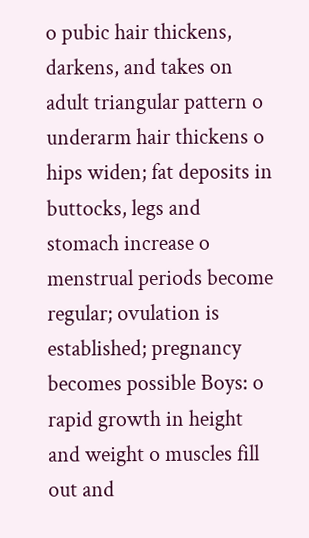o pubic hair thickens, darkens, and takes on adult triangular pattern o underarm hair thickens o hips widen; fat deposits in buttocks, legs and stomach increase o menstrual periods become regular; ovulation is established; pregnancy becomes possible Boys: o rapid growth in height and weight o muscles fill out and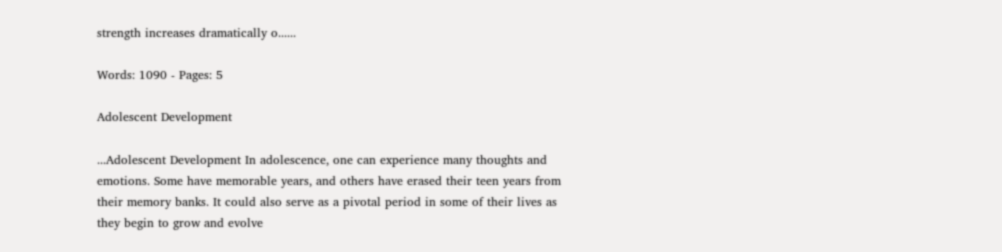strength increases dramatically o......

Words: 1090 - Pages: 5

Adolescent Development

...Adolescent Development In adolescence, one can experience many thoughts and emotions. Some have memorable years, and others have erased their teen years from their memory banks. It could also serve as a pivotal period in some of their lives as they begin to grow and evolve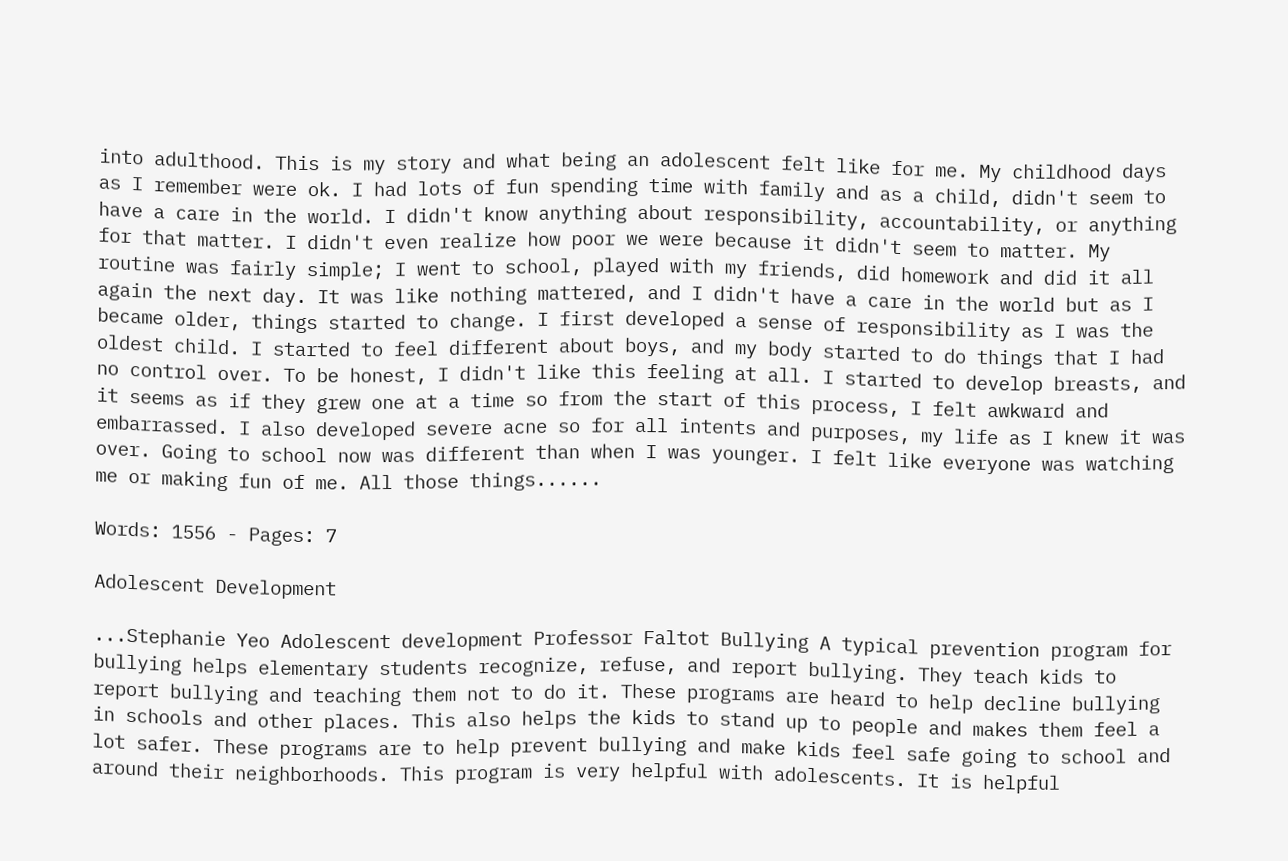into adulthood. This is my story and what being an adolescent felt like for me. My childhood days as I remember were ok. I had lots of fun spending time with family and as a child, didn't seem to have a care in the world. I didn't know anything about responsibility, accountability, or anything for that matter. I didn't even realize how poor we were because it didn't seem to matter. My routine was fairly simple; I went to school, played with my friends, did homework and did it all again the next day. It was like nothing mattered, and I didn't have a care in the world but as I became older, things started to change. I first developed a sense of responsibility as I was the oldest child. I started to feel different about boys, and my body started to do things that I had no control over. To be honest, I didn't like this feeling at all. I started to develop breasts, and it seems as if they grew one at a time so from the start of this process, I felt awkward and embarrassed. I also developed severe acne so for all intents and purposes, my life as I knew it was over. Going to school now was different than when I was younger. I felt like everyone was watching me or making fun of me. All those things......

Words: 1556 - Pages: 7

Adolescent Development

...Stephanie Yeo Adolescent development Professor Faltot Bullying A typical prevention program for bullying helps elementary students recognize, refuse, and report bullying. They teach kids to report bullying and teaching them not to do it. These programs are heard to help decline bullying in schools and other places. This also helps the kids to stand up to people and makes them feel a lot safer. These programs are to help prevent bullying and make kids feel safe going to school and around their neighborhoods. This program is very helpful with adolescents. It is helpful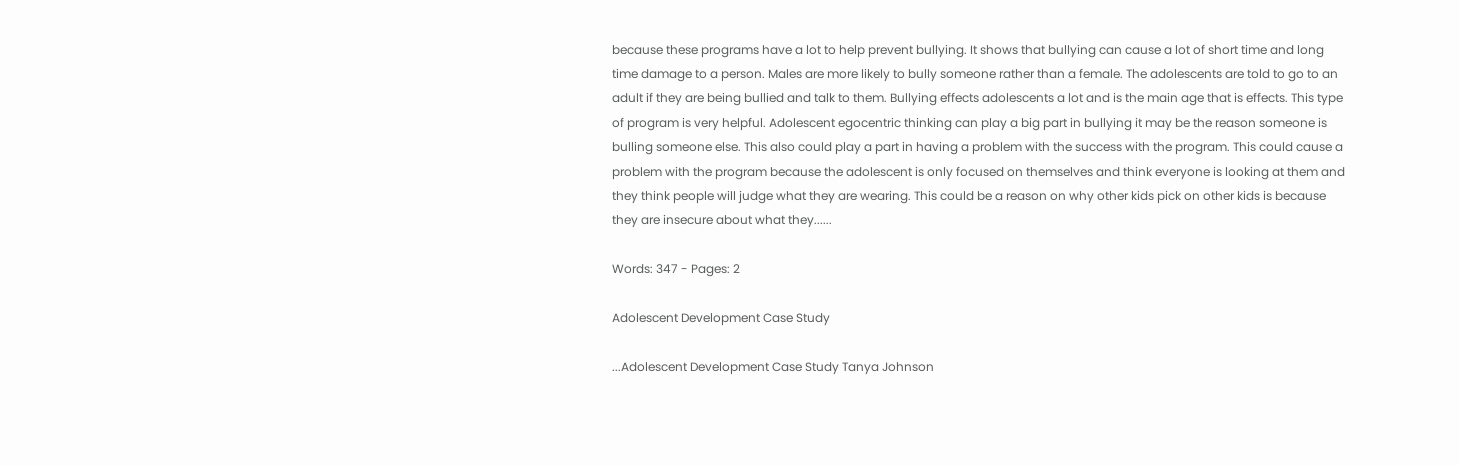because these programs have a lot to help prevent bullying. It shows that bullying can cause a lot of short time and long time damage to a person. Males are more likely to bully someone rather than a female. The adolescents are told to go to an adult if they are being bullied and talk to them. Bullying effects adolescents a lot and is the main age that is effects. This type of program is very helpful. Adolescent egocentric thinking can play a big part in bullying it may be the reason someone is bulling someone else. This also could play a part in having a problem with the success with the program. This could cause a problem with the program because the adolescent is only focused on themselves and think everyone is looking at them and they think people will judge what they are wearing. This could be a reason on why other kids pick on other kids is because they are insecure about what they......

Words: 347 - Pages: 2

Adolescent Development Case Study

...Adolescent Development Case Study Tanya Johnson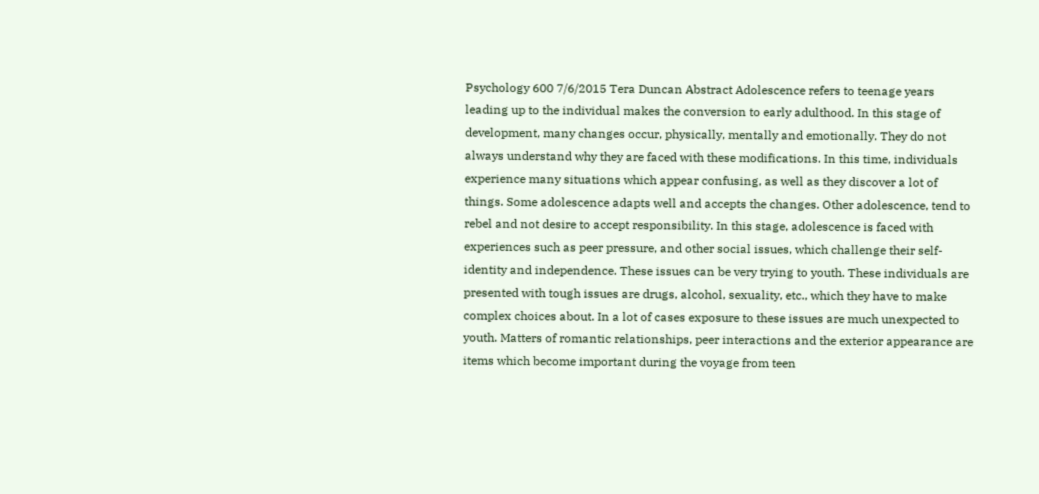Psychology 600 7/6/2015 Tera Duncan Abstract Adolescence refers to teenage years leading up to the individual makes the conversion to early adulthood. In this stage of development, many changes occur, physically, mentally and emotionally. They do not always understand why they are faced with these modifications. In this time, individuals experience many situations which appear confusing, as well as they discover a lot of things. Some adolescence adapts well and accepts the changes. Other adolescence, tend to rebel and not desire to accept responsibility. In this stage, adolescence is faced with experiences such as peer pressure, and other social issues, which challenge their self-identity and independence. These issues can be very trying to youth. These individuals are presented with tough issues are drugs, alcohol, sexuality, etc., which they have to make complex choices about. In a lot of cases exposure to these issues are much unexpected to youth. Matters of romantic relationships, peer interactions and the exterior appearance are items which become important during the voyage from teen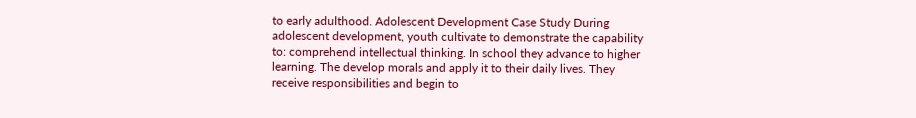to early adulthood. Adolescent Development Case Study During adolescent development, youth cultivate to demonstrate the capability to: comprehend intellectual thinking. In school they advance to higher learning. The develop morals and apply it to their daily lives. They receive responsibilities and begin to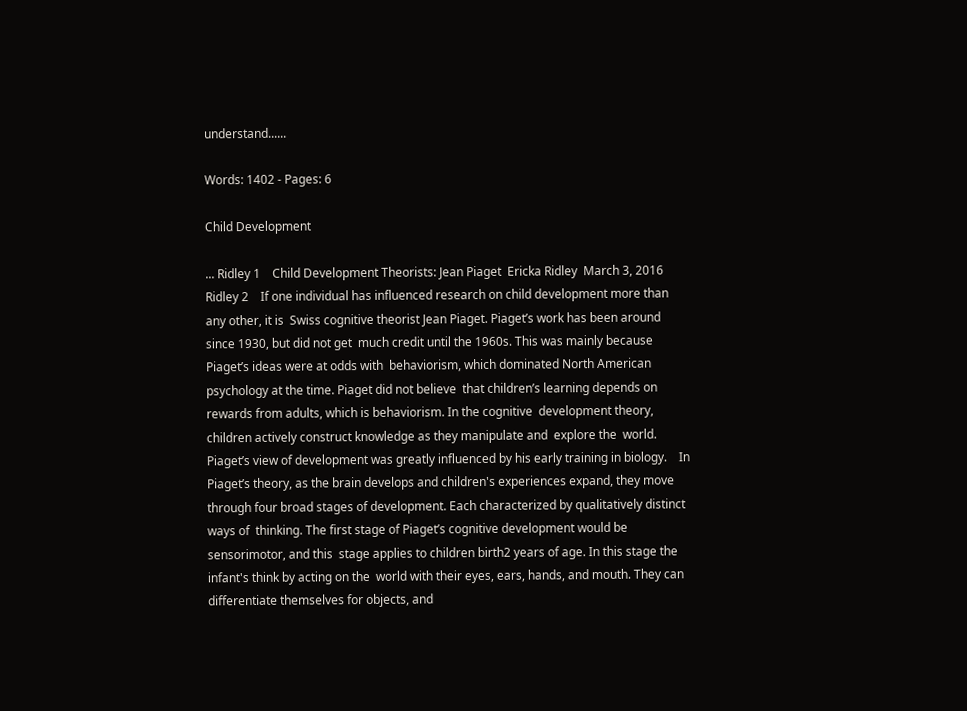understand......

Words: 1402 - Pages: 6

Child Development

... Ridley 1    Child Development Theorists: Jean Piaget  Ericka Ridley  March 3, 2016                                       Ridley 2    If one individual has influenced research on child development more than any other, it is  Swiss cognitive theorist Jean Piaget. Piaget’s work has been around since 1930, but did not get  much credit until the 1960s. This was mainly because Piaget’s ideas were at odds with  behaviorism, which dominated North American psychology at the time. Piaget did not believe  that children’s learning depends on rewards from adults, which is behaviorism. In the cognitive  development theory, children actively construct knowledge as they manipulate and  explore the  world. Piaget’s view of development was greatly influenced by his early training in biology.    In Piaget’s theory, as the brain develops and children's experiences expand, they move  through four broad stages of development. Each characterized by qualitatively distinct ways of  thinking. The first stage of Piaget’s cognitive development would be sensorimotor, and this  stage applies to children birth2 years of age. In this stage the infant's think by acting on the  world with their eyes, ears, hands, and mouth. They can differentiate themselves for objects, and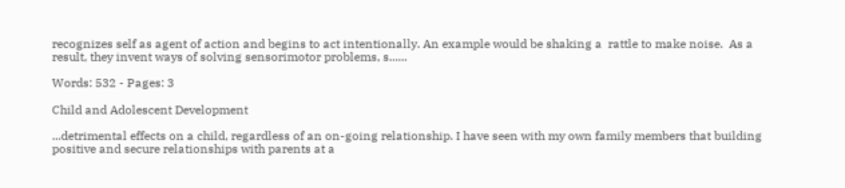recognizes self as agent of action and begins to act intentionally. An example would be shaking a  rattle to make noise.  As a result, they invent ways of solving sensorimotor problems, s......

Words: 532 - Pages: 3

Child and Adolescent Development

...detrimental effects on a child, regardless of an on-going relationship. I have seen with my own family members that building positive and secure relationships with parents at a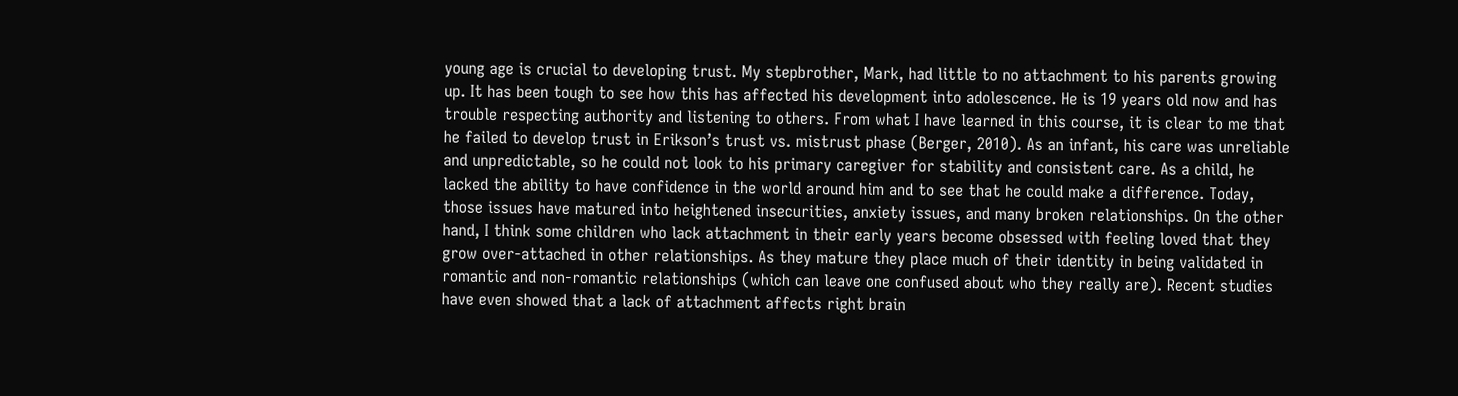young age is crucial to developing trust. My stepbrother, Mark, had little to no attachment to his parents growing up. It has been tough to see how this has affected his development into adolescence. He is 19 years old now and has trouble respecting authority and listening to others. From what I have learned in this course, it is clear to me that he failed to develop trust in Erikson’s trust vs. mistrust phase (Berger, 2010). As an infant, his care was unreliable and unpredictable, so he could not look to his primary caregiver for stability and consistent care. As a child, he lacked the ability to have confidence in the world around him and to see that he could make a difference. Today, those issues have matured into heightened insecurities, anxiety issues, and many broken relationships. On the other hand, I think some children who lack attachment in their early years become obsessed with feeling loved that they grow over-attached in other relationships. As they mature they place much of their identity in being validated in romantic and non-romantic relationships (which can leave one confused about who they really are). Recent studies have even showed that a lack of attachment affects right brain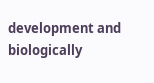development and biologically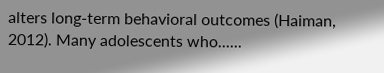alters long-term behavioral outcomes (Haiman, 2012). Many adolescents who......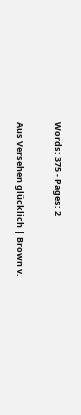Words: 375 - Pages: 2

Aus Versehen glücklich | Brown v.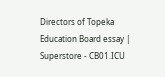Directors of Topeka Education Board essay | Superstore - CB01.ICU